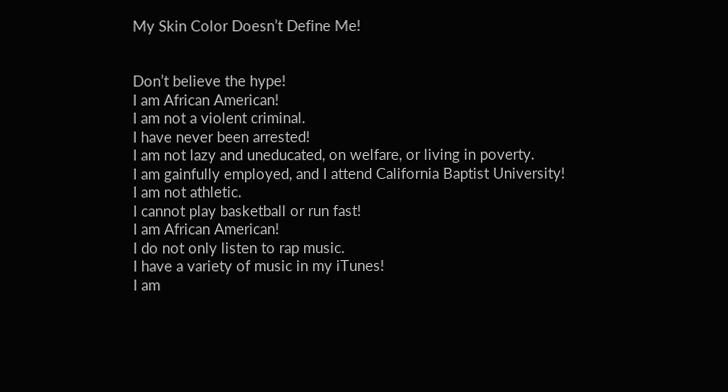My Skin Color Doesn’t Define Me!


Don’t believe the hype!
I am African American!
I am not a violent criminal.
I have never been arrested!
I am not lazy and uneducated, on welfare, or living in poverty.
I am gainfully employed, and I attend California Baptist University!
I am not athletic.
I cannot play basketball or run fast!
I am African American!
I do not only listen to rap music.
I have a variety of music in my iTunes!
I am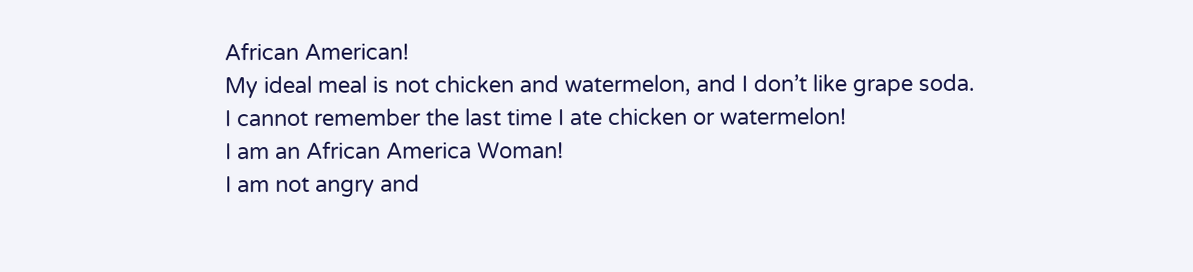African American!
My ideal meal is not chicken and watermelon, and I don’t like grape soda.
I cannot remember the last time I ate chicken or watermelon!
I am an African America Woman!
I am not angry and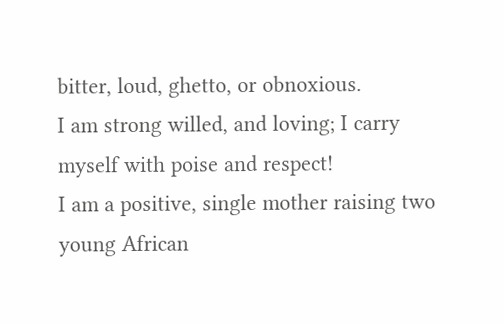bitter, loud, ghetto, or obnoxious.
I am strong willed, and loving; I carry myself with poise and respect!
I am a positive, single mother raising two young African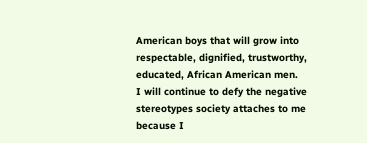American boys that will grow into respectable, dignified, trustworthy, educated, African American men.
I will continue to defy the negative stereotypes society attaches to me because I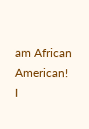am African American!
I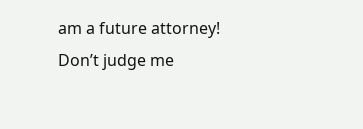am a future attorney!
Don’t judge me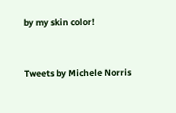by my skin color!


Tweets by Michele Norris